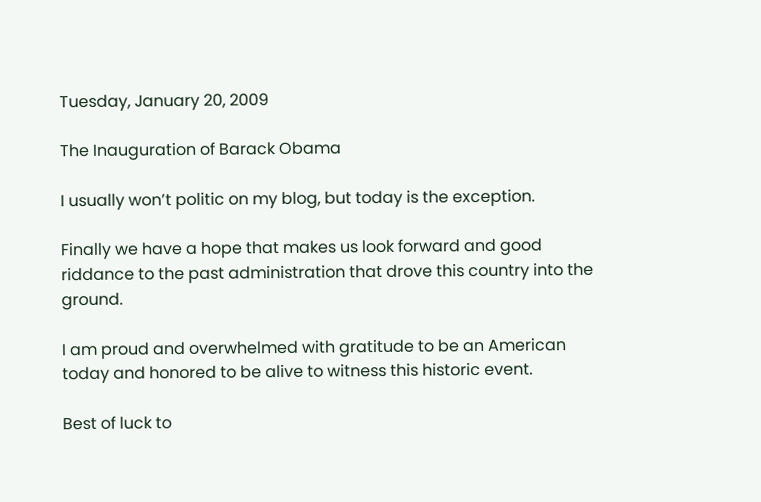Tuesday, January 20, 2009

The Inauguration of Barack Obama

I usually won’t politic on my blog, but today is the exception.

Finally we have a hope that makes us look forward and good riddance to the past administration that drove this country into the ground.

I am proud and overwhelmed with gratitude to be an American today and honored to be alive to witness this historic event.

Best of luck to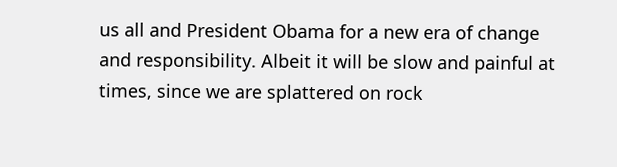us all and President Obama for a new era of change and responsibility. Albeit it will be slow and painful at times, since we are splattered on rock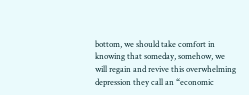bottom, we should take comfort in knowing that someday, somehow, we will regain and revive this overwhelming depression they call an “economic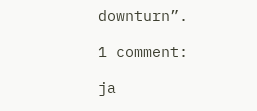downturn”.

1 comment:

ja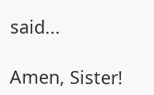said...

Amen, Sister!